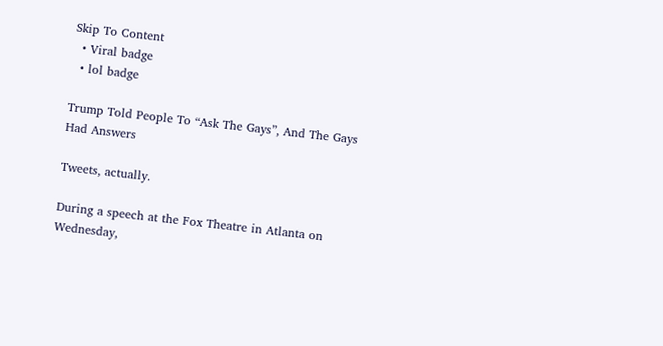Skip To Content
  • Viral badge
  • lol badge

Trump Told People To “Ask The Gays”, And The Gays Had Answers

Tweets, actually.

During a speech at the Fox Theatre in Atlanta on Wednesday,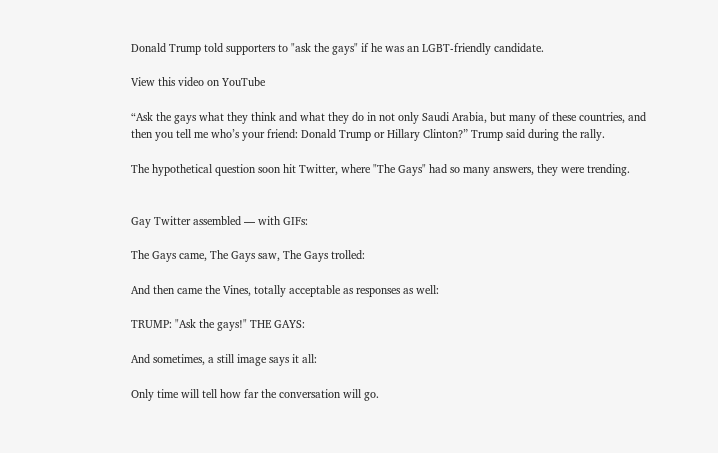Donald Trump told supporters to "ask the gays" if he was an LGBT-friendly candidate.

View this video on YouTube

“Ask the gays what they think and what they do in not only Saudi Arabia, but many of these countries, and then you tell me who’s your friend: Donald Trump or Hillary Clinton?” Trump said during the rally.

The hypothetical question soon hit Twitter, where "The Gays" had so many answers, they were trending.


Gay Twitter assembled — with GIFs:

The Gays came, The Gays saw, The Gays trolled:

And then came the Vines, totally acceptable as responses as well:

TRUMP: "Ask the gays!" THE GAYS:

And sometimes, a still image says it all:

Only time will tell how far the conversation will go.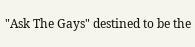"Ask The Gays" destined to be the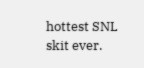hottest SNL skit ever.